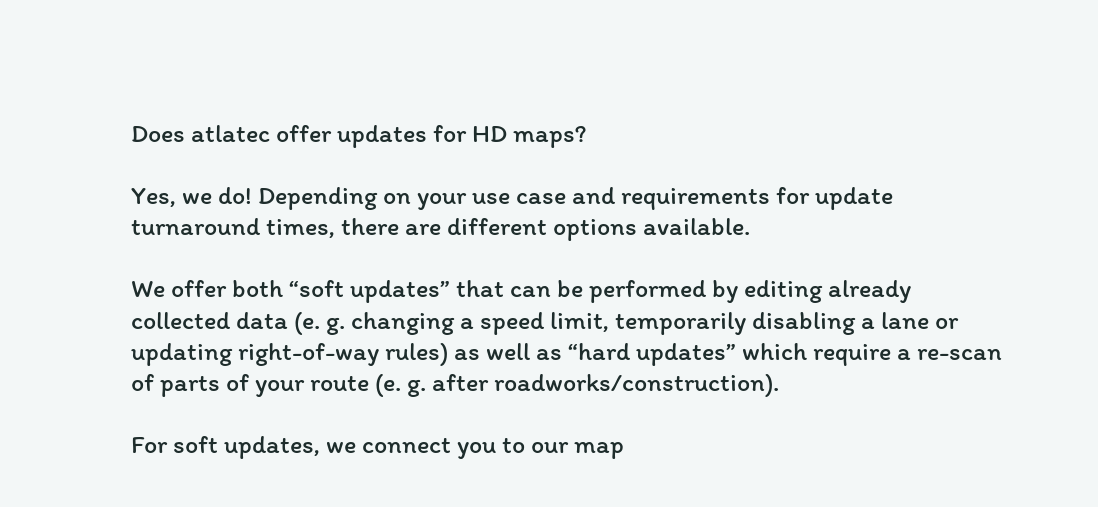Does atlatec offer updates for HD maps?

Yes, we do! Depending on your use case and requirements for update turnaround times, there are different options available.

We offer both “soft updates” that can be performed by editing already collected data (e. g. changing a speed limit, temporarily disabling a lane or updating right-of-way rules) as well as “hard updates” which require a re-scan of parts of your route (e. g. after roadworks/construction).

For soft updates, we connect you to our map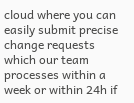cloud where you can easily submit precise change requests which our team processes within a week or within 24h if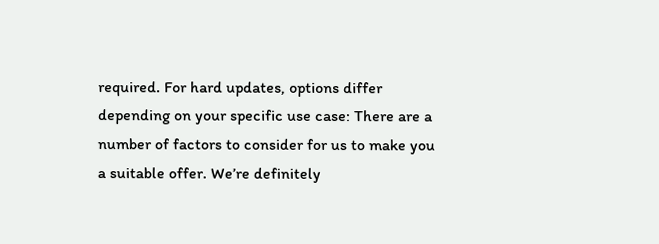required. For hard updates, options differ depending on your specific use case: There are a number of factors to consider for us to make you a suitable offer. We’re definitely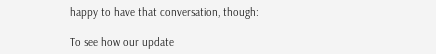happy to have that conversation, though:

To see how our update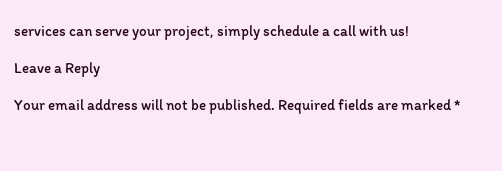services can serve your project, simply schedule a call with us!

Leave a Reply

Your email address will not be published. Required fields are marked *